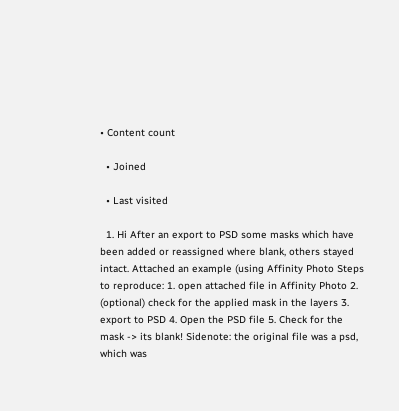• Content count

  • Joined

  • Last visited

  1. Hi After an export to PSD some masks which have been added or reassigned where blank, others stayed intact. Attached an example (using Affinity Photo Steps to reproduce: 1. open attached file in Affinity Photo 2. (optional) check for the applied mask in the layers 3. export to PSD 4. Open the PSD file 5. Check for the mask -> its blank! Sidenote: the original file was a psd, which was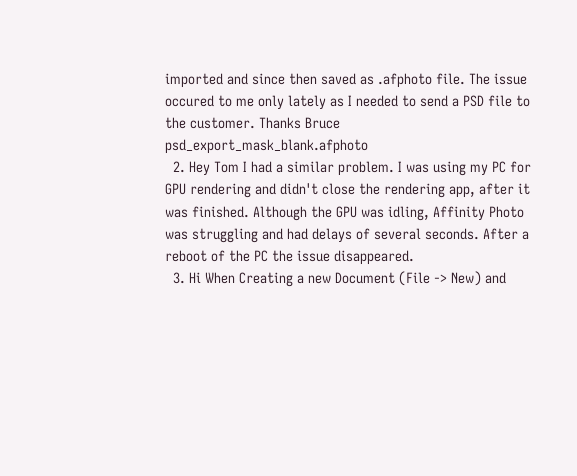imported and since then saved as .afphoto file. The issue occured to me only lately as I needed to send a PSD file to the customer. Thanks Bruce psd_export_mask_blank.afphoto
  2. Hey Tom I had a similar problem. I was using my PC for GPU rendering and didn't close the rendering app, after it was finished. Although the GPU was idling, Affinity Photo was struggling and had delays of several seconds. After a reboot of the PC the issue disappeared.
  3. Hi When Creating a new Document (File -> New) and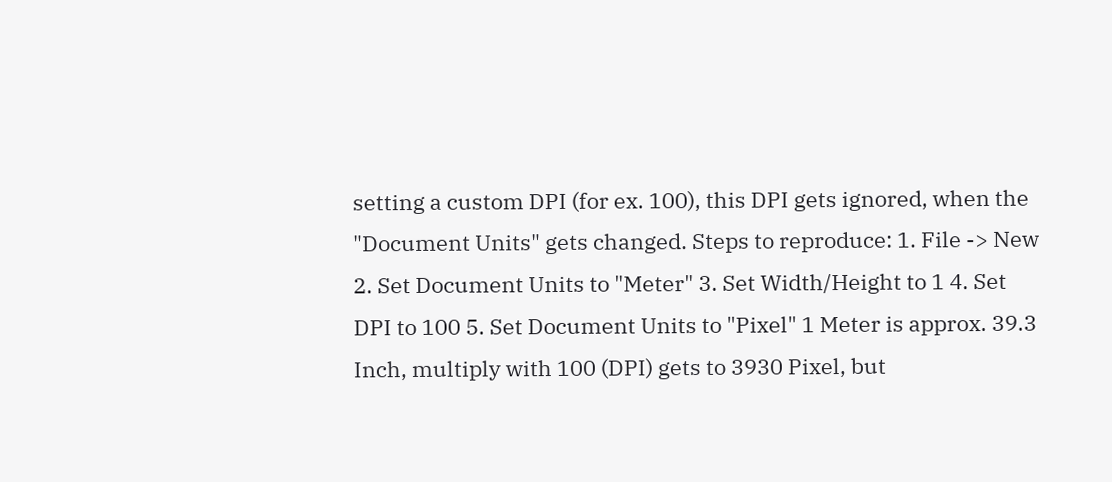setting a custom DPI (for ex. 100), this DPI gets ignored, when the "Document Units" gets changed. Steps to reproduce: 1. File -> New 2. Set Document Units to "Meter" 3. Set Width/Height to 1 4. Set DPI to 100 5. Set Document Units to "Pixel" 1 Meter is approx. 39.3 Inch, multiply with 100 (DPI) gets to 3930 Pixel, but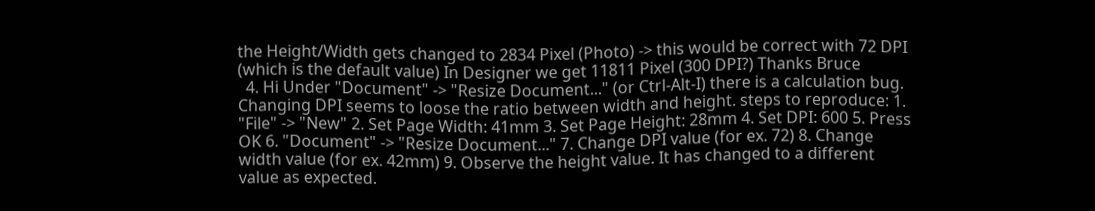the Height/Width gets changed to 2834 Pixel (Photo) -> this would be correct with 72 DPI (which is the default value) In Designer we get 11811 Pixel (300 DPI?) Thanks Bruce
  4. Hi Under "Document" -> "Resize Document..." (or Ctrl-Alt-I) there is a calculation bug. Changing DPI seems to loose the ratio between width and height. steps to reproduce: 1. "File" -> "New" 2. Set Page Width: 41mm 3. Set Page Height: 28mm 4. Set DPI: 600 5. Press OK 6. "Document" -> "Resize Document..." 7. Change DPI value (for ex. 72) 8. Change width value (for ex. 42mm) 9. Observe the height value. It has changed to a different value as expected.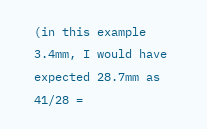(in this example 3.4mm, I would have expected 28.7mm as 41/28 =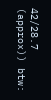42/28.7 (approx)) btw: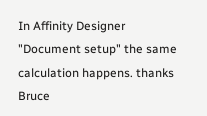In Affinity Designer "Document setup" the same calculation happens. thanks Bruce